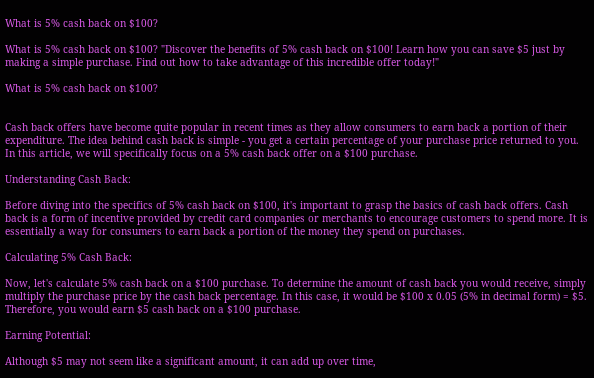What is 5% cash back on $100?

What is 5% cash back on $100? "Discover the benefits of 5% cash back on $100! Learn how you can save $5 just by making a simple purchase. Find out how to take advantage of this incredible offer today!"

What is 5% cash back on $100?


Cash back offers have become quite popular in recent times as they allow consumers to earn back a portion of their expenditure. The idea behind cash back is simple - you get a certain percentage of your purchase price returned to you. In this article, we will specifically focus on a 5% cash back offer on a $100 purchase.

Understanding Cash Back:

Before diving into the specifics of 5% cash back on $100, it's important to grasp the basics of cash back offers. Cash back is a form of incentive provided by credit card companies or merchants to encourage customers to spend more. It is essentially a way for consumers to earn back a portion of the money they spend on purchases.

Calculating 5% Cash Back:

Now, let's calculate 5% cash back on a $100 purchase. To determine the amount of cash back you would receive, simply multiply the purchase price by the cash back percentage. In this case, it would be $100 x 0.05 (5% in decimal form) = $5. Therefore, you would earn $5 cash back on a $100 purchase.

Earning Potential:

Although $5 may not seem like a significant amount, it can add up over time,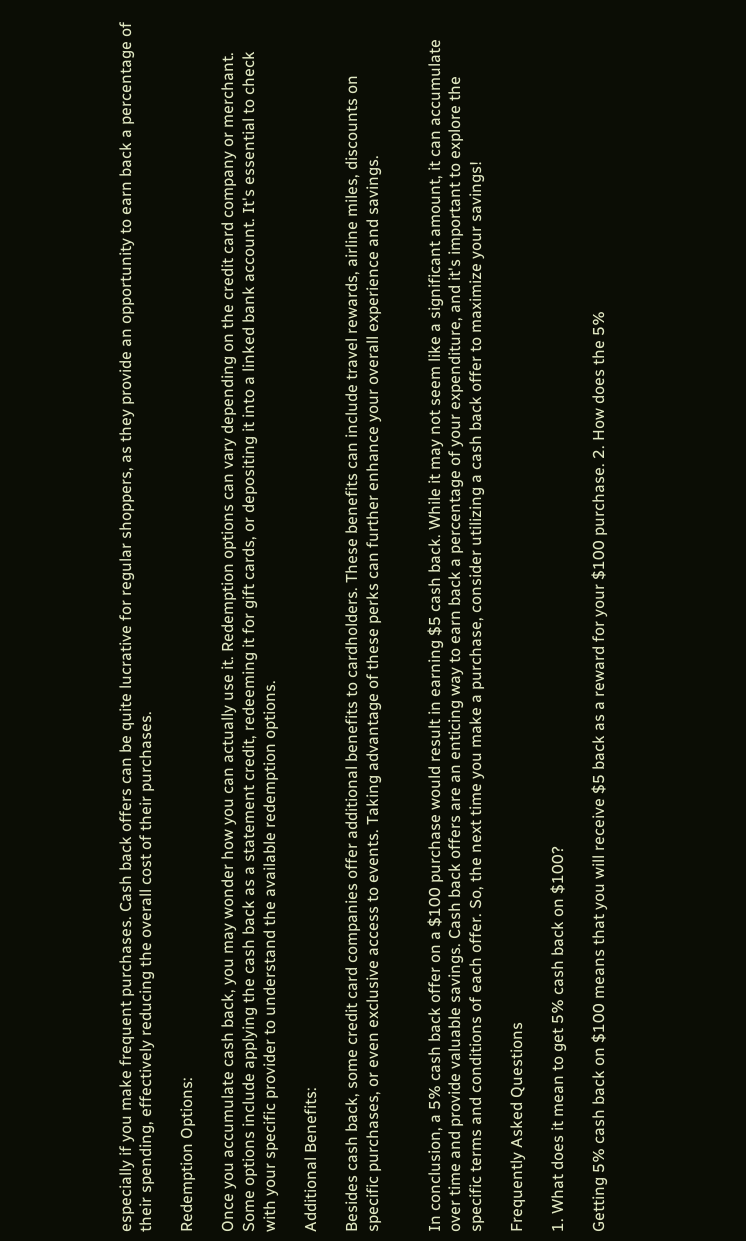especially if you make frequent purchases. Cash back offers can be quite lucrative for regular shoppers, as they provide an opportunity to earn back a percentage of their spending, effectively reducing the overall cost of their purchases.

Redemption Options:

Once you accumulate cash back, you may wonder how you can actually use it. Redemption options can vary depending on the credit card company or merchant. Some options include applying the cash back as a statement credit, redeeming it for gift cards, or depositing it into a linked bank account. It's essential to check with your specific provider to understand the available redemption options.

Additional Benefits:

Besides cash back, some credit card companies offer additional benefits to cardholders. These benefits can include travel rewards, airline miles, discounts on specific purchases, or even exclusive access to events. Taking advantage of these perks can further enhance your overall experience and savings.


In conclusion, a 5% cash back offer on a $100 purchase would result in earning $5 cash back. While it may not seem like a significant amount, it can accumulate over time and provide valuable savings. Cash back offers are an enticing way to earn back a percentage of your expenditure, and it's important to explore the specific terms and conditions of each offer. So, the next time you make a purchase, consider utilizing a cash back offer to maximize your savings!

Frequently Asked Questions

1. What does it mean to get 5% cash back on $100?

Getting 5% cash back on $100 means that you will receive $5 back as a reward for your $100 purchase. 2. How does the 5%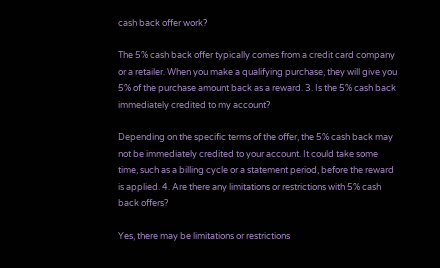cash back offer work?

The 5% cash back offer typically comes from a credit card company or a retailer. When you make a qualifying purchase, they will give you 5% of the purchase amount back as a reward. 3. Is the 5% cash back immediately credited to my account?

Depending on the specific terms of the offer, the 5% cash back may not be immediately credited to your account. It could take some time, such as a billing cycle or a statement period, before the reward is applied. 4. Are there any limitations or restrictions with 5% cash back offers?

Yes, there may be limitations or restrictions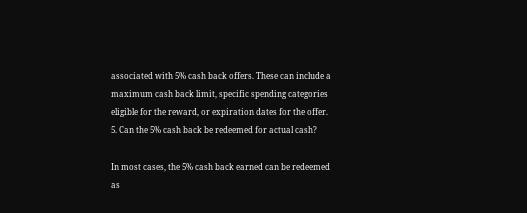associated with 5% cash back offers. These can include a maximum cash back limit, specific spending categories eligible for the reward, or expiration dates for the offer. 5. Can the 5% cash back be redeemed for actual cash?

In most cases, the 5% cash back earned can be redeemed as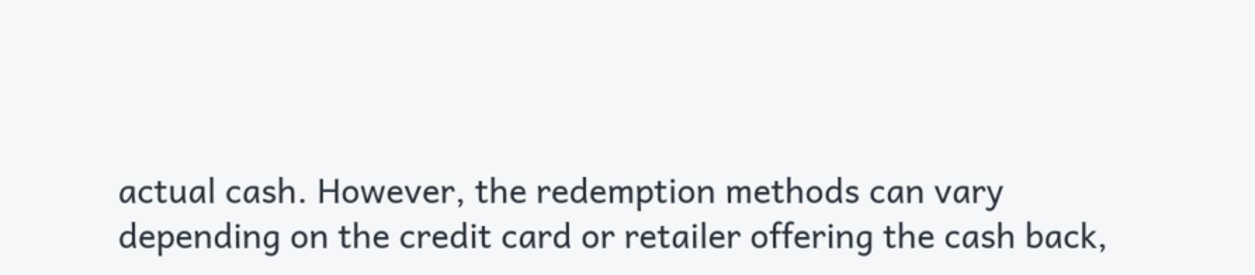actual cash. However, the redemption methods can vary depending on the credit card or retailer offering the cash back,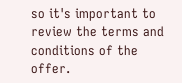so it's important to review the terms and conditions of the offer.